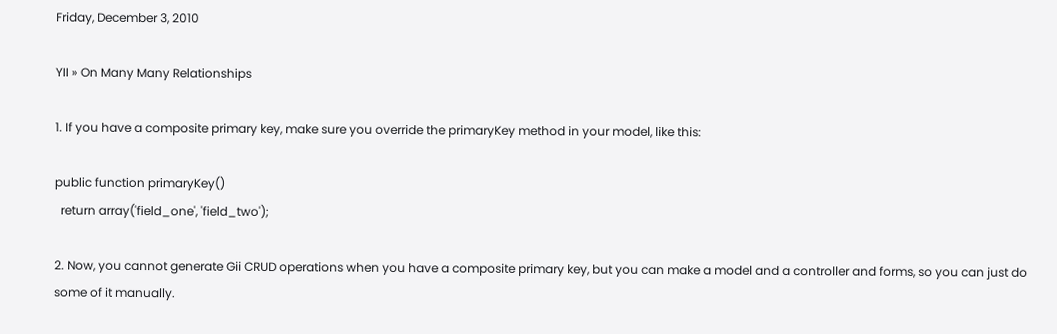Friday, December 3, 2010

YII » On Many Many Relationships

1. If you have a composite primary key, make sure you override the primaryKey method in your model, like this:

public function primaryKey()
  return array('field_one', 'field_two');

2. Now, you cannot generate Gii CRUD operations when you have a composite primary key, but you can make a model and a controller and forms, so you can just do some of it manually.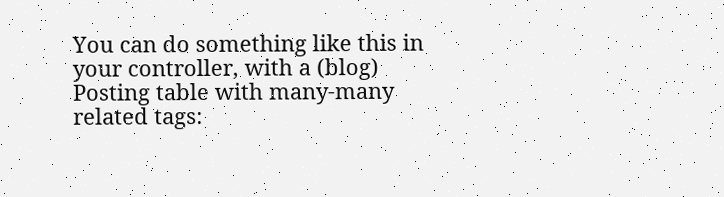You can do something like this in your controller, with a (blog) Posting table with many-many related tags: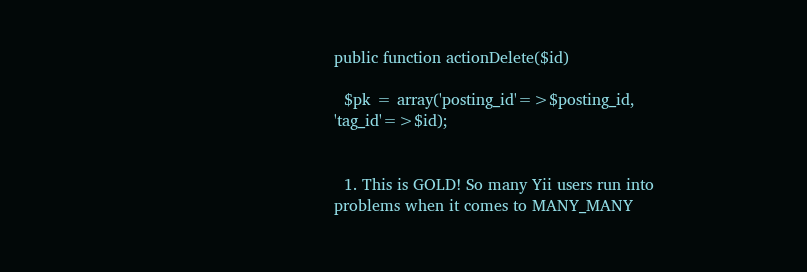public function actionDelete($id)

  $pk = array('posting_id'=>$posting_id, 'tag_id'=>$id);


  1. This is GOLD! So many Yii users run into problems when it comes to MANY_MANY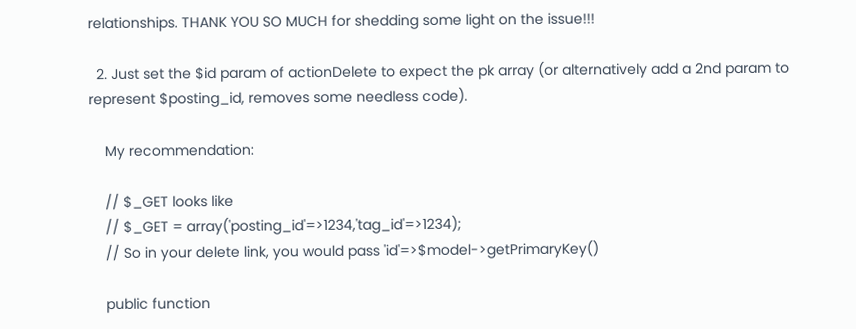relationships. THANK YOU SO MUCH for shedding some light on the issue!!!

  2. Just set the $id param of actionDelete to expect the pk array (or alternatively add a 2nd param to represent $posting_id, removes some needless code).

    My recommendation:

    // $_GET looks like
    // $_GET = array('posting_id'=>1234,'tag_id'=>1234);
    // So in your delete link, you would pass 'id'=>$model->getPrimaryKey()

    public function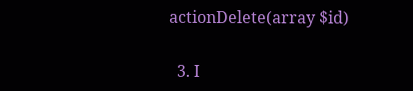actionDelete(array $id)

  3. I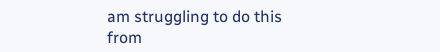am struggling to do this from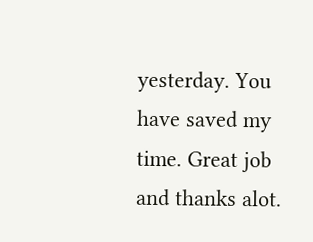yesterday. You have saved my time. Great job and thanks alot.